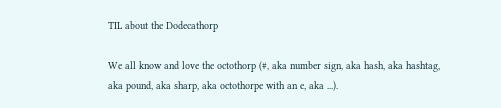TIL about the Dodecathorp

We all know and love the octothorp (#, aka number sign, aka hash, aka hashtag, aka pound, aka sharp, aka octothorpe with an e, aka ...).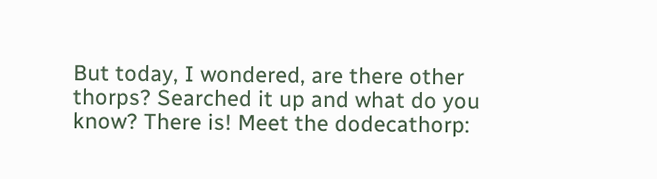But today, I wondered, are there other thorps? Searched it up and what do you know? There is! Meet the dodecathorp: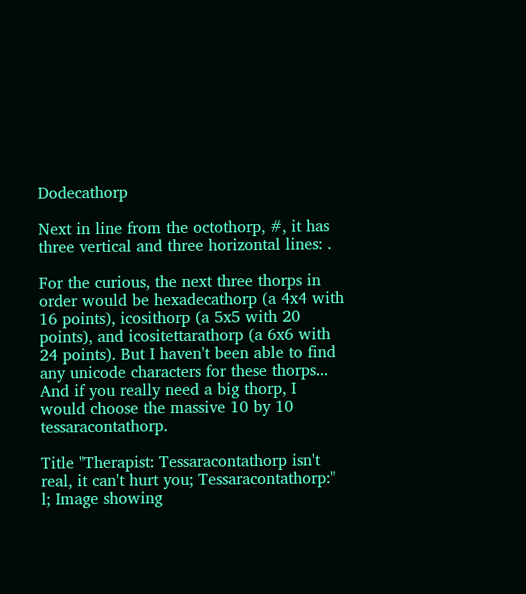Dodecathorp

Next in line from the octothorp, #, it has three vertical and three horizontal lines: .

For the curious, the next three thorps in order would be hexadecathorp (a 4x4 with 16 points), icosithorp (a 5x5 with 20 points), and icositettarathorp (a 6x6 with 24 points). But I haven't been able to find any unicode characters for these thorps... And if you really need a big thorp, I would choose the massive 10 by 10 tessaracontathorp.

Title "Therapist: Tessaracontathorp isn't real, it can't hurt you; Tessaracontathorp:" l; Image showing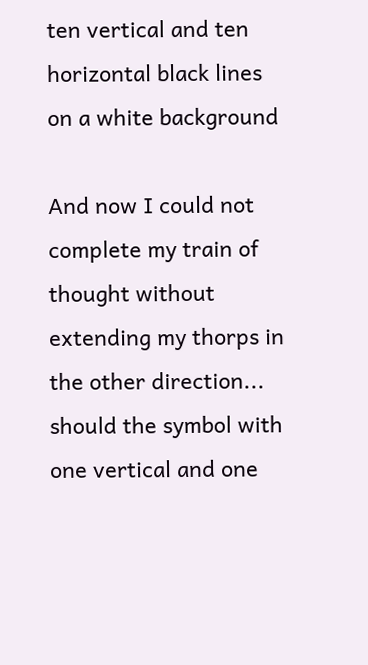ten vertical and ten horizontal black lines on a white background

And now I could not complete my train of thought without extending my thorps in the other direction... should the symbol with one vertical and one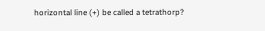horizontal line (+) be called a tetrathorp?